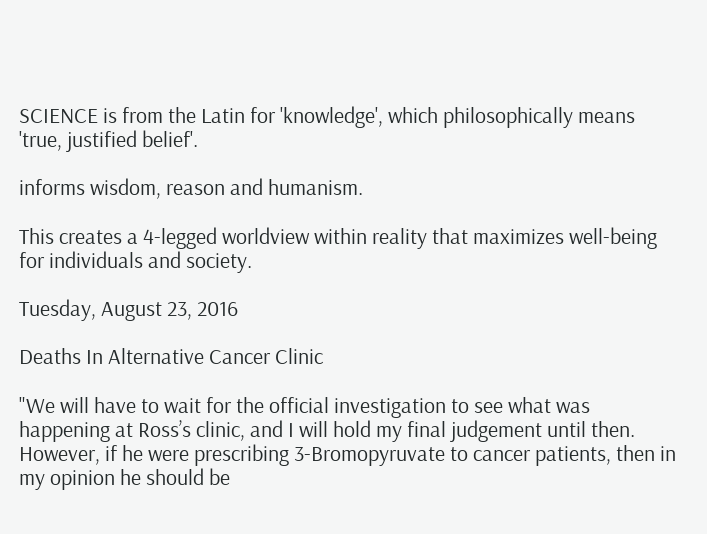SCIENCE is from the Latin for 'knowledge', which philosophically means 'true, justified belief'.

informs wisdom, reason and humanism.

This creates a 4-legged worldview within reality that maximizes well-being for individuals and society.

Tuesday, August 23, 2016

Deaths In Alternative Cancer Clinic

"We will have to wait for the official investigation to see what was happening at Ross’s clinic, and I will hold my final judgement until then. However, if he were prescribing 3-Bromopyruvate to cancer patients, then in my opinion he should be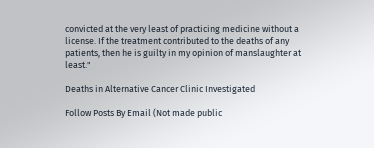convicted at the very least of practicing medicine without a license. If the treatment contributed to the deaths of any patients, then he is guilty in my opinion of manslaughter at least."

Deaths in Alternative Cancer Clinic Investigated

Follow Posts By Email (Not made public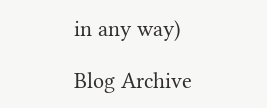in any way)

Blog Archive